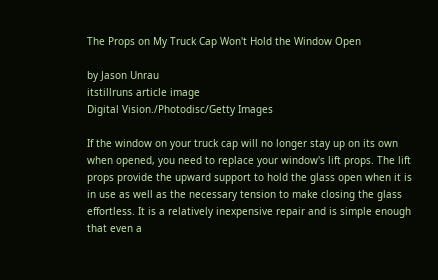The Props on My Truck Cap Won't Hold the Window Open

by Jason Unrau
itstillruns article image
Digital Vision./Photodisc/Getty Images

If the window on your truck cap will no longer stay up on its own when opened, you need to replace your window's lift props. The lift props provide the upward support to hold the glass open when it is in use as well as the necessary tension to make closing the glass effortless. It is a relatively inexpensive repair and is simple enough that even a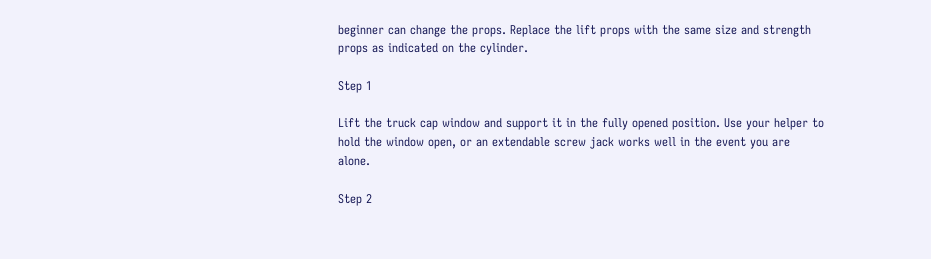beginner can change the props. Replace the lift props with the same size and strength props as indicated on the cylinder.

Step 1

Lift the truck cap window and support it in the fully opened position. Use your helper to hold the window open, or an extendable screw jack works well in the event you are alone.

Step 2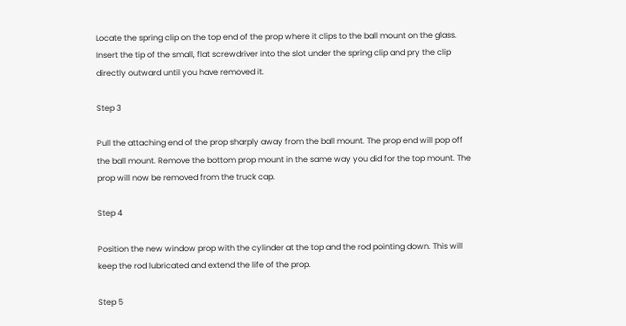Locate the spring clip on the top end of the prop where it clips to the ball mount on the glass. Insert the tip of the small, flat screwdriver into the slot under the spring clip and pry the clip directly outward until you have removed it.

Step 3

Pull the attaching end of the prop sharply away from the ball mount. The prop end will pop off the ball mount. Remove the bottom prop mount in the same way you did for the top mount. The prop will now be removed from the truck cap.

Step 4

Position the new window prop with the cylinder at the top and the rod pointing down. This will keep the rod lubricated and extend the life of the prop.

Step 5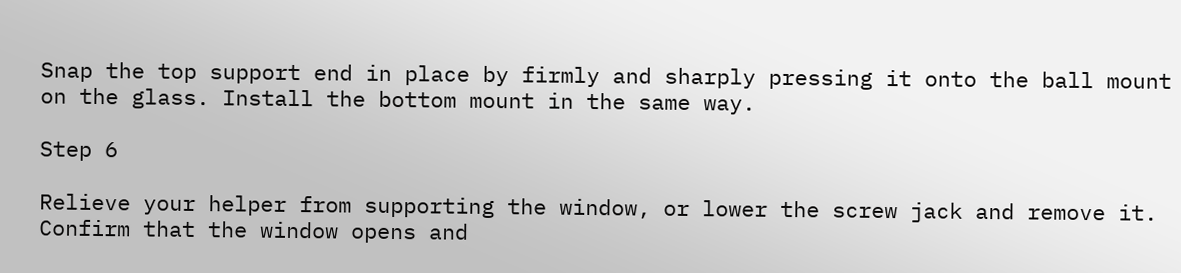Snap the top support end in place by firmly and sharply pressing it onto the ball mount on the glass. Install the bottom mount in the same way.

Step 6

Relieve your helper from supporting the window, or lower the screw jack and remove it. Confirm that the window opens and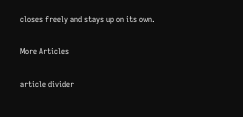closes freely and stays up on its own.

More Articles

article divider